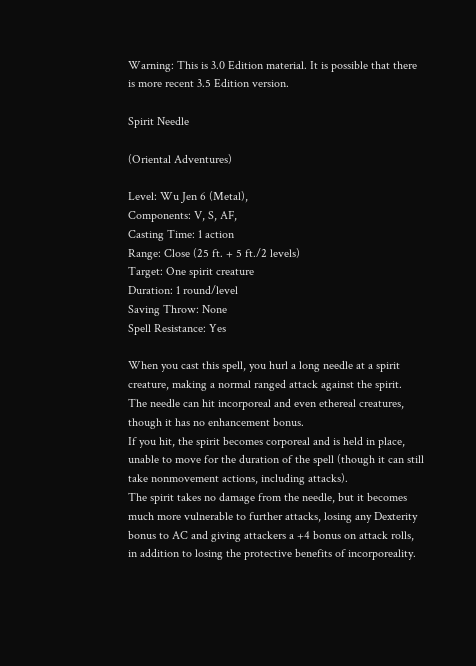Warning: This is 3.0 Edition material. It is possible that there is more recent 3.5 Edition version.

Spirit Needle

(Oriental Adventures)

Level: Wu Jen 6 (Metal),
Components: V, S, AF,
Casting Time: 1 action
Range: Close (25 ft. + 5 ft./2 levels)
Target: One spirit creature
Duration: 1 round/level
Saving Throw: None
Spell Resistance: Yes

When you cast this spell, you hurl a long needle at a spirit creature, making a normal ranged attack against the spirit.
The needle can hit incorporeal and even ethereal creatures, though it has no enhancement bonus.
If you hit, the spirit becomes corporeal and is held in place, unable to move for the duration of the spell (though it can still take nonmovement actions, including attacks).
The spirit takes no damage from the needle, but it becomes much more vulnerable to further attacks, losing any Dexterity bonus to AC and giving attackers a +4 bonus on attack rolls, in addition to losing the protective benefits of incorporeality.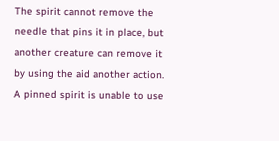The spirit cannot remove the needle that pins it in place, but another creature can remove it by using the aid another action.
A pinned spirit is unable to use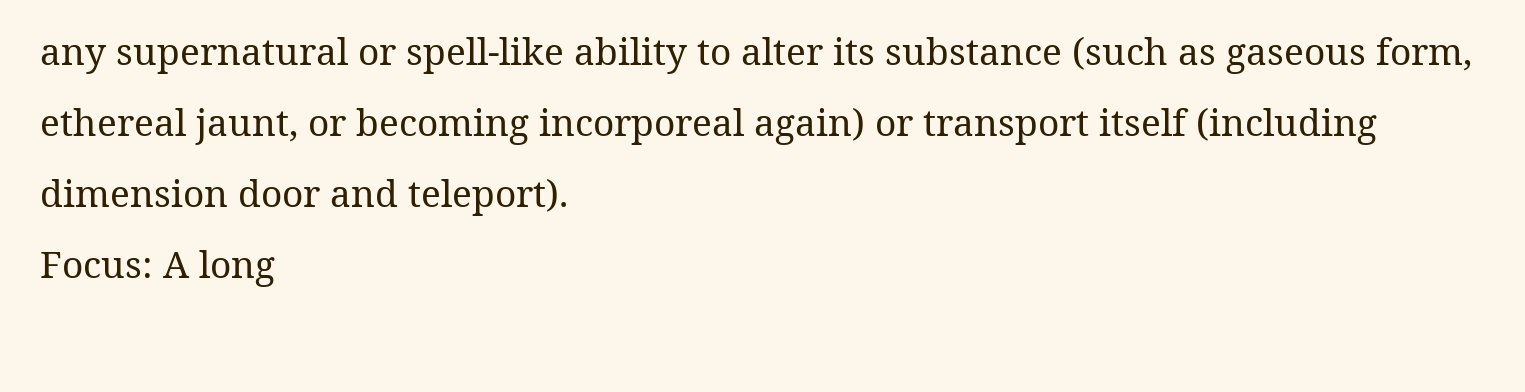any supernatural or spell-like ability to alter its substance (such as gaseous form, ethereal jaunt, or becoming incorporeal again) or transport itself (including dimension door and teleport).
Focus: A long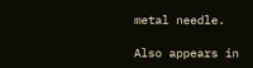metal needle.

Also appears in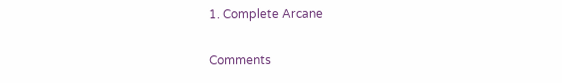1. Complete Arcane

Comments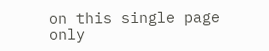on this single page only